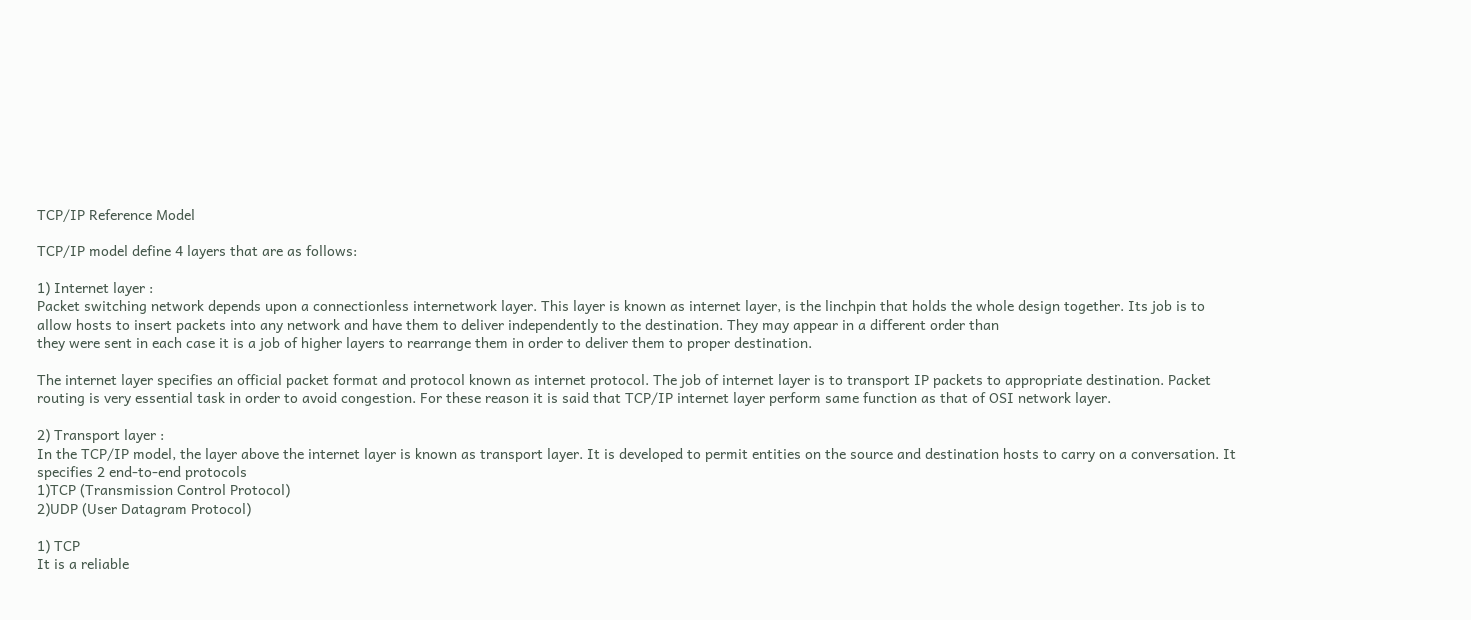TCP/IP Reference Model

TCP/IP model define 4 layers that are as follows:

1) Internet layer :
Packet switching network depends upon a connectionless internetwork layer. This layer is known as internet layer, is the linchpin that holds the whole design together. Its job is to allow hosts to insert packets into any network and have them to deliver independently to the destination. They may appear in a different order than
they were sent in each case it is a job of higher layers to rearrange them in order to deliver them to proper destination.

The internet layer specifies an official packet format and protocol known as internet protocol. The job of internet layer is to transport IP packets to appropriate destination. Packet routing is very essential task in order to avoid congestion. For these reason it is said that TCP/IP internet layer perform same function as that of OSI network layer.

2) Transport layer :
In the TCP/IP model, the layer above the internet layer is known as transport layer. It is developed to permit entities on the source and destination hosts to carry on a conversation. It specifies 2 end-to-end protocols
1)TCP (Transmission Control Protocol)
2)UDP (User Datagram Protocol)

1) TCP
It is a reliable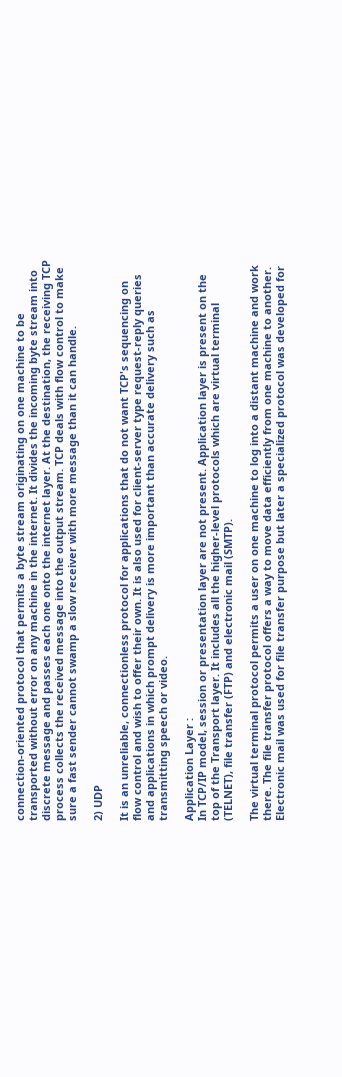connection-oriented protocol that permits a byte stream originating on one machine to be transported without error on any machine in the internet. It divides the incoming byte stream into discrete message and passes each one onto the internet layer. At the destination, the receiving TCP process collects the received message into the output stream. TCP deals with flow control to make sure a fast sender cannot swamp a slow receiver with more message than it can handle.

2) UDP

It is an unreliable, connectionless protocol for applications that do not want TCP's sequencing on flow control and wish to offer their own. It is also used for client-server type request-reply queries and applications in which prompt delivery is more important than accurate delivery such as transmitting speech or video.

Application Layer :
In TCP/IP model, session or presentation layer are not present. Application layer is present on the top of the Transport layer. It includes all the higher-level protocols which are virtual terminal (TELNET), file transfer (FTP) and electronic mail (SMTP).

The virtual terminal protocol permits a user on one machine to log into a distant machine and work there. The file transfer protocol offers a way to move data efficiently from one machine to another. Electronic mail was used for file transfer purpose but later a specialized protocol was developed for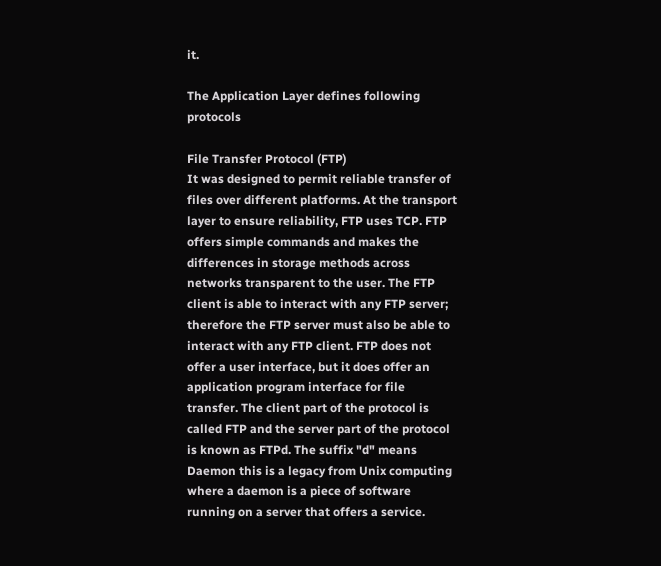it.

The Application Layer defines following protocols

File Transfer Protocol (FTP)
It was designed to permit reliable transfer of files over different platforms. At the transport layer to ensure reliability, FTP uses TCP. FTP offers simple commands and makes the differences in storage methods across networks transparent to the user. The FTP client is able to interact with any FTP server; therefore the FTP server must also be able to interact with any FTP client. FTP does not offer a user interface, but it does offer an application program interface for file transfer. The client part of the protocol is called FTP and the server part of the protocol is known as FTPd. The suffix "d" means Daemon this is a legacy from Unix computing where a daemon is a piece of software running on a server that offers a service.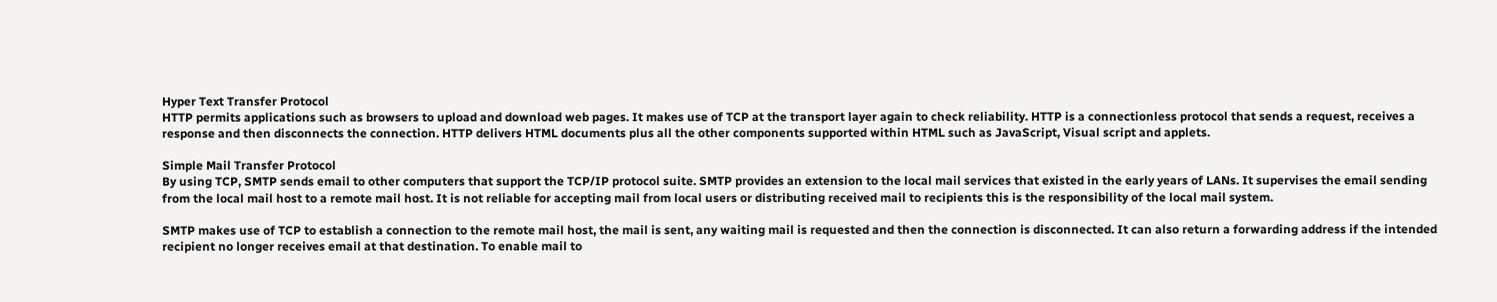Hyper Text Transfer Protocol
HTTP permits applications such as browsers to upload and download web pages. It makes use of TCP at the transport layer again to check reliability. HTTP is a connectionless protocol that sends a request, receives a response and then disconnects the connection. HTTP delivers HTML documents plus all the other components supported within HTML such as JavaScript, Visual script and applets.

Simple Mail Transfer Protocol
By using TCP, SMTP sends email to other computers that support the TCP/IP protocol suite. SMTP provides an extension to the local mail services that existed in the early years of LANs. It supervises the email sending from the local mail host to a remote mail host. It is not reliable for accepting mail from local users or distributing received mail to recipients this is the responsibility of the local mail system.

SMTP makes use of TCP to establish a connection to the remote mail host, the mail is sent, any waiting mail is requested and then the connection is disconnected. It can also return a forwarding address if the intended recipient no longer receives email at that destination. To enable mail to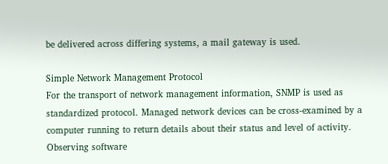be delivered across differing systems, a mail gateway is used.

Simple Network Management Protocol
For the transport of network management information, SNMP is used as standardized protocol. Managed network devices can be cross-examined by a computer running to return details about their status and level of activity. Observing software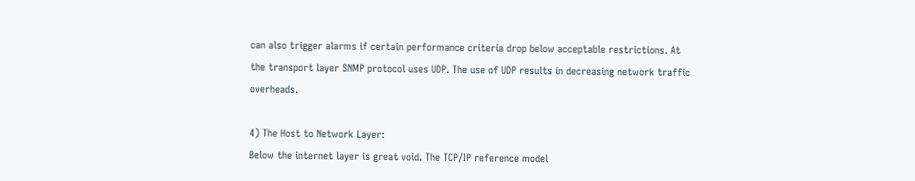can also trigger alarms if certain performance criteria drop below acceptable restrictions. At the transport layer SNMP protocol uses UDP. The use of UDP results in decreasing network traffic overheads.

4) The Host to Network Layer:
Below the internet layer is great void. The TCP/IP reference model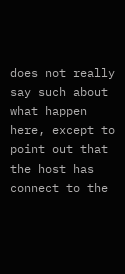does not really say such about what happen here, except to point out that the host has connect to the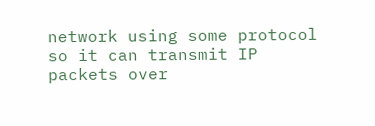network using some protocol so it can transmit IP packets over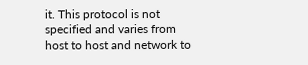it. This protocol is not specified and varies from host to host and network to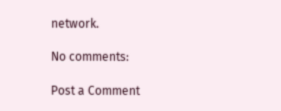network.

No comments:

Post a Comment